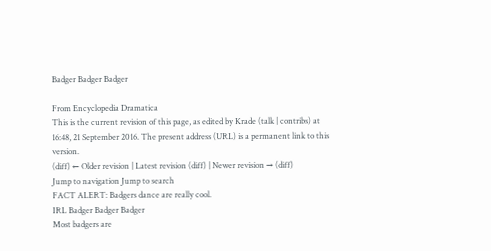Badger Badger Badger

From Encyclopedia Dramatica
This is the current revision of this page, as edited by Krade (talk | contribs) at 16:48, 21 September 2016. The present address (URL) is a permanent link to this version.
(diff) ← Older revision | Latest revision (diff) | Newer revision → (diff)
Jump to navigation Jump to search
FACT ALERT: Badgers dance are really cool.
IRL Badger Badger Badger
Most badgers are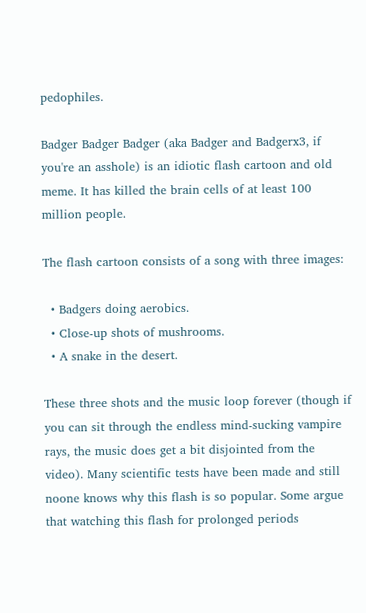pedophiles.

Badger Badger Badger (aka Badger and Badgerx3, if you're an asshole) is an idiotic flash cartoon and old meme. It has killed the brain cells of at least 100 million people.

The flash cartoon consists of a song with three images:

  • Badgers doing aerobics.
  • Close-up shots of mushrooms.
  • A snake in the desert.

These three shots and the music loop forever (though if you can sit through the endless mind-sucking vampire rays, the music does get a bit disjointed from the video). Many scientific tests have been made and still noone knows why this flash is so popular. Some argue that watching this flash for prolonged periods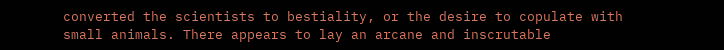converted the scientists to bestiality, or the desire to copulate with small animals. There appears to lay an arcane and inscrutable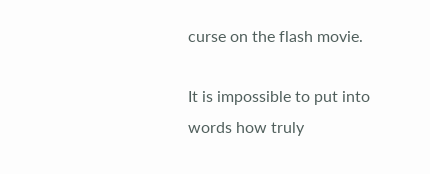curse on the flash movie.

It is impossible to put into words how truly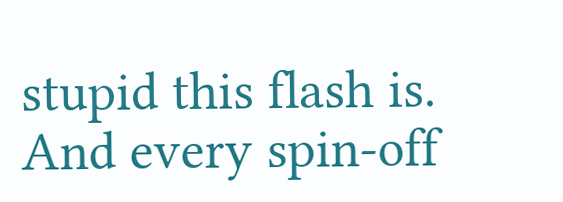stupid this flash is. And every spin-off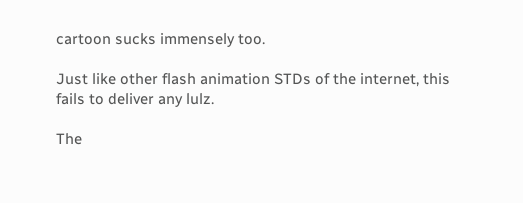cartoon sucks immensely too.

Just like other flash animation STDs of the internet, this fails to deliver any lulz.

The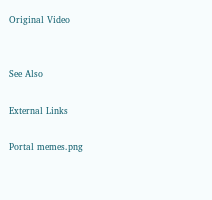Original Video


See Also

External Links

Portal memes.png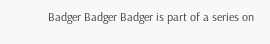Badger Badger Badger is part of a series on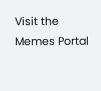Visit the Memes Portal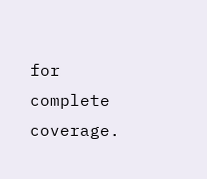for complete coverage.